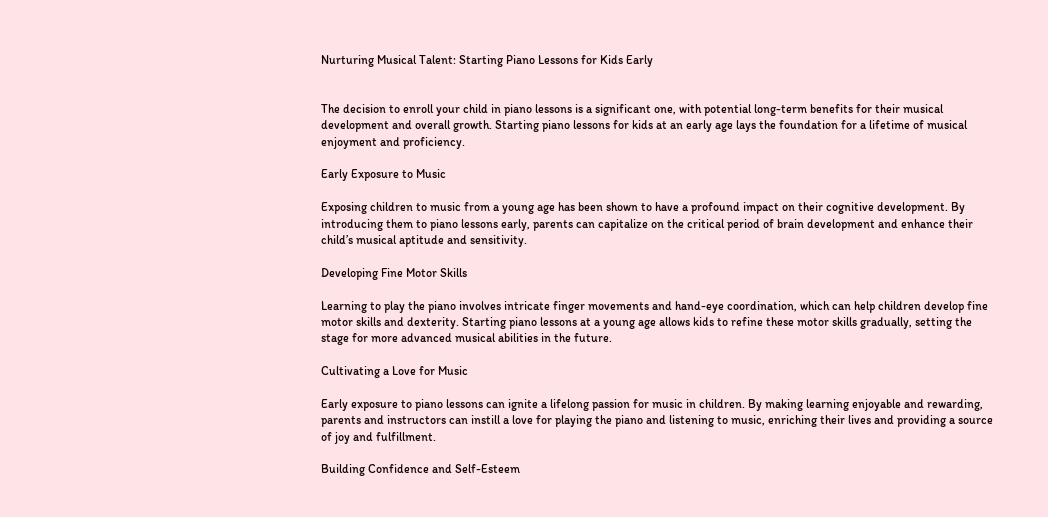Nurturing Musical Talent: Starting Piano Lessons for Kids Early


The decision to enroll your child in piano lessons is a significant one, with potential long-term benefits for their musical development and overall growth. Starting piano lessons for kids at an early age lays the foundation for a lifetime of musical enjoyment and proficiency.

Early Exposure to Music

Exposing children to music from a young age has been shown to have a profound impact on their cognitive development. By introducing them to piano lessons early, parents can capitalize on the critical period of brain development and enhance their child’s musical aptitude and sensitivity.

Developing Fine Motor Skills

Learning to play the piano involves intricate finger movements and hand-eye coordination, which can help children develop fine motor skills and dexterity. Starting piano lessons at a young age allows kids to refine these motor skills gradually, setting the stage for more advanced musical abilities in the future.

Cultivating a Love for Music

Early exposure to piano lessons can ignite a lifelong passion for music in children. By making learning enjoyable and rewarding, parents and instructors can instill a love for playing the piano and listening to music, enriching their lives and providing a source of joy and fulfillment.

Building Confidence and Self-Esteem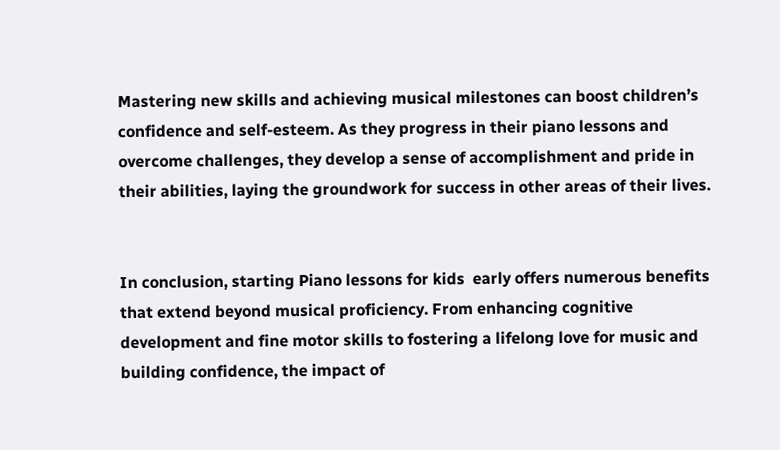Mastering new skills and achieving musical milestones can boost children’s confidence and self-esteem. As they progress in their piano lessons and overcome challenges, they develop a sense of accomplishment and pride in their abilities, laying the groundwork for success in other areas of their lives.


In conclusion, starting Piano lessons for kids  early offers numerous benefits that extend beyond musical proficiency. From enhancing cognitive development and fine motor skills to fostering a lifelong love for music and building confidence, the impact of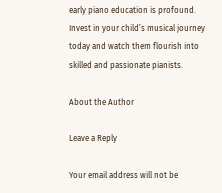early piano education is profound. Invest in your child’s musical journey today and watch them flourish into skilled and passionate pianists.

About the Author

Leave a Reply

Your email address will not be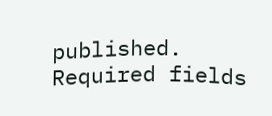published. Required fields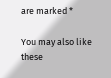are marked *

You may also like these